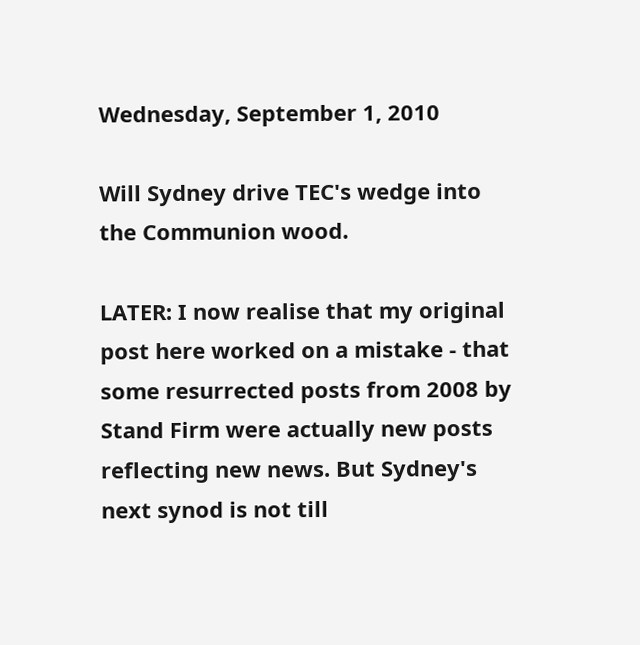Wednesday, September 1, 2010

Will Sydney drive TEC's wedge into the Communion wood.

LATER: I now realise that my original post here worked on a mistake - that some resurrected posts from 2008 by Stand Firm were actually new posts reflecting new news. But Sydney's next synod is not till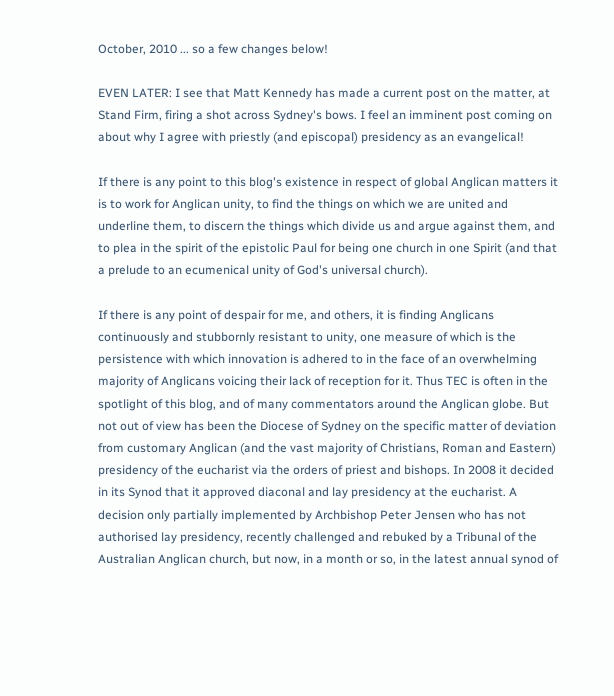October, 2010 ... so a few changes below!

EVEN LATER: I see that Matt Kennedy has made a current post on the matter, at Stand Firm, firing a shot across Sydney's bows. I feel an imminent post coming on about why I agree with priestly (and episcopal) presidency as an evangelical!

If there is any point to this blog's existence in respect of global Anglican matters it is to work for Anglican unity, to find the things on which we are united and underline them, to discern the things which divide us and argue against them, and to plea in the spirit of the epistolic Paul for being one church in one Spirit (and that a prelude to an ecumenical unity of God's universal church).

If there is any point of despair for me, and others, it is finding Anglicans continuously and stubbornly resistant to unity, one measure of which is the persistence with which innovation is adhered to in the face of an overwhelming majority of Anglicans voicing their lack of reception for it. Thus TEC is often in the spotlight of this blog, and of many commentators around the Anglican globe. But not out of view has been the Diocese of Sydney on the specific matter of deviation from customary Anglican (and the vast majority of Christians, Roman and Eastern) presidency of the eucharist via the orders of priest and bishops. In 2008 it decided in its Synod that it approved diaconal and lay presidency at the eucharist. A decision only partially implemented by Archbishop Peter Jensen who has not authorised lay presidency, recently challenged and rebuked by a Tribunal of the Australian Anglican church, but now, in a month or so, in the latest annual synod of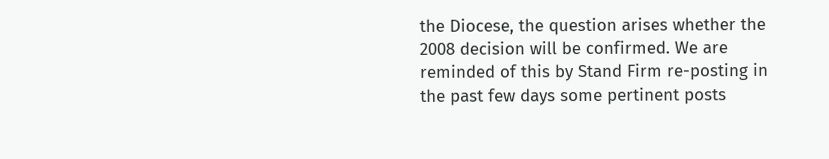the Diocese, the question arises whether the 2008 decision will be confirmed. We are reminded of this by Stand Firm re-posting in the past few days some pertinent posts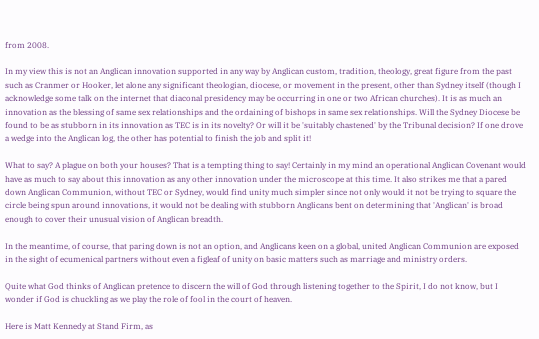from 2008.

In my view this is not an Anglican innovation supported in any way by Anglican custom, tradition, theology, great figure from the past such as Cranmer or Hooker, let alone any significant theologian, diocese, or movement in the present, other than Sydney itself (though I acknowledge some talk on the internet that diaconal presidency may be occurring in one or two African churches). It is as much an innovation as the blessing of same sex relationships and the ordaining of bishops in same sex relationships. Will the Sydney Diocese be found to be as stubborn in its innovation as TEC is in its novelty? Or will it be 'suitably chastened' by the Tribunal decision? If one drove a wedge into the Anglican log, the other has potential to finish the job and split it!

What to say? A plague on both your houses? That is a tempting thing to say! Certainly in my mind an operational Anglican Covenant would have as much to say about this innovation as any other innovation under the microscope at this time. It also strikes me that a pared down Anglican Communion, without TEC or Sydney, would find unity much simpler since not only would it not be trying to square the circle being spun around innovations, it would not be dealing with stubborn Anglicans bent on determining that 'Anglican' is broad enough to cover their unusual vision of Anglican breadth.

In the meantime, of course, that paring down is not an option, and Anglicans keen on a global, united Anglican Communion are exposed in the sight of ecumenical partners without even a figleaf of unity on basic matters such as marriage and ministry orders.

Quite what God thinks of Anglican pretence to discern the will of God through listening together to the Spirit, I do not know, but I wonder if God is chuckling as we play the role of fool in the court of heaven.

Here is Matt Kennedy at Stand Firm, as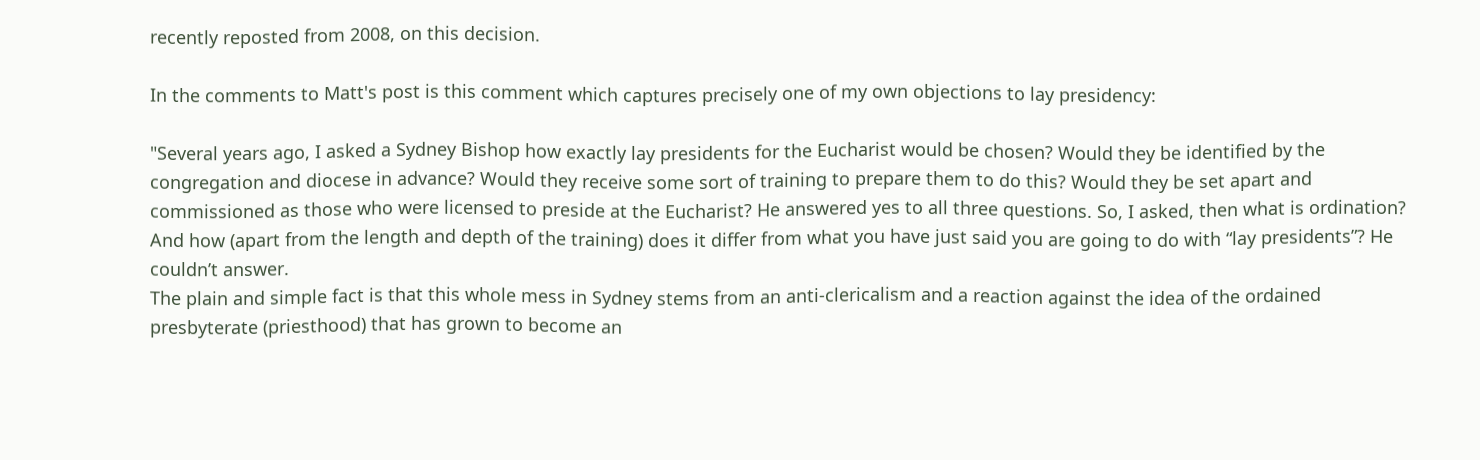recently reposted from 2008, on this decision.

In the comments to Matt's post is this comment which captures precisely one of my own objections to lay presidency:

"Several years ago, I asked a Sydney Bishop how exactly lay presidents for the Eucharist would be chosen? Would they be identified by the congregation and diocese in advance? Would they receive some sort of training to prepare them to do this? Would they be set apart and commissioned as those who were licensed to preside at the Eucharist? He answered yes to all three questions. So, I asked, then what is ordination? And how (apart from the length and depth of the training) does it differ from what you have just said you are going to do with “lay presidents”? He couldn’t answer.
The plain and simple fact is that this whole mess in Sydney stems from an anti-clericalism and a reaction against the idea of the ordained presbyterate (priesthood) that has grown to become an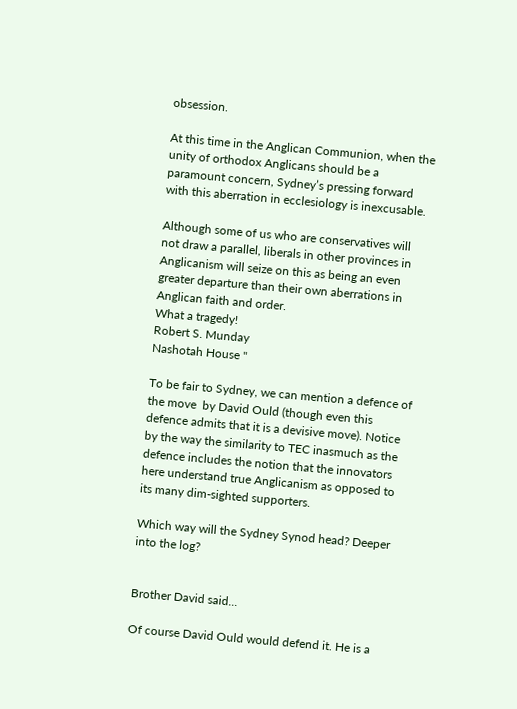obsession.

At this time in the Anglican Communion, when the unity of orthodox Anglicans should be a paramount concern, Sydney’s pressing forward with this aberration in ecclesiology is inexcusable.

Although some of us who are conservatives will not draw a parallel, liberals in other provinces in Anglicanism will seize on this as being an even greater departure than their own aberrations in Anglican faith and order.
What a tragedy!
Robert S. Munday
Nashotah House "

To be fair to Sydney, we can mention a defence of the move  by David Ould (though even this defence admits that it is a devisive move). Notice by the way the similarity to TEC inasmuch as the defence includes the notion that the innovators here understand true Anglicanism as opposed to its many dim-sighted supporters.

Which way will the Sydney Synod head? Deeper into the log?


Brother David said...

Of course David Ould would defend it. He is a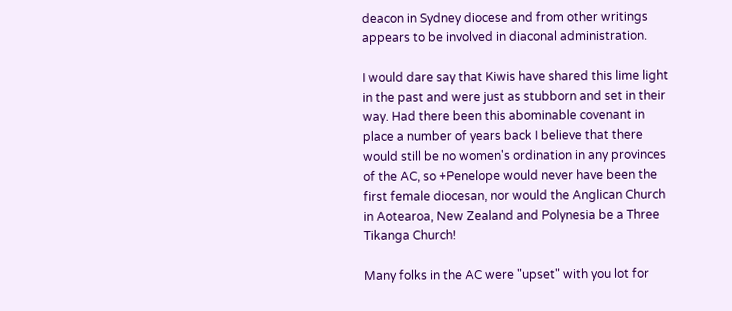deacon in Sydney diocese and from other writings appears to be involved in diaconal administration.

I would dare say that Kiwis have shared this lime light in the past and were just as stubborn and set in their way. Had there been this abominable covenant in place a number of years back I believe that there would still be no women's ordination in any provinces of the AC, so +Penelope would never have been the first female diocesan, nor would the Anglican Church in Aotearoa, New Zealand and Polynesia be a Three Tikanga Church!

Many folks in the AC were "upset" with you lot for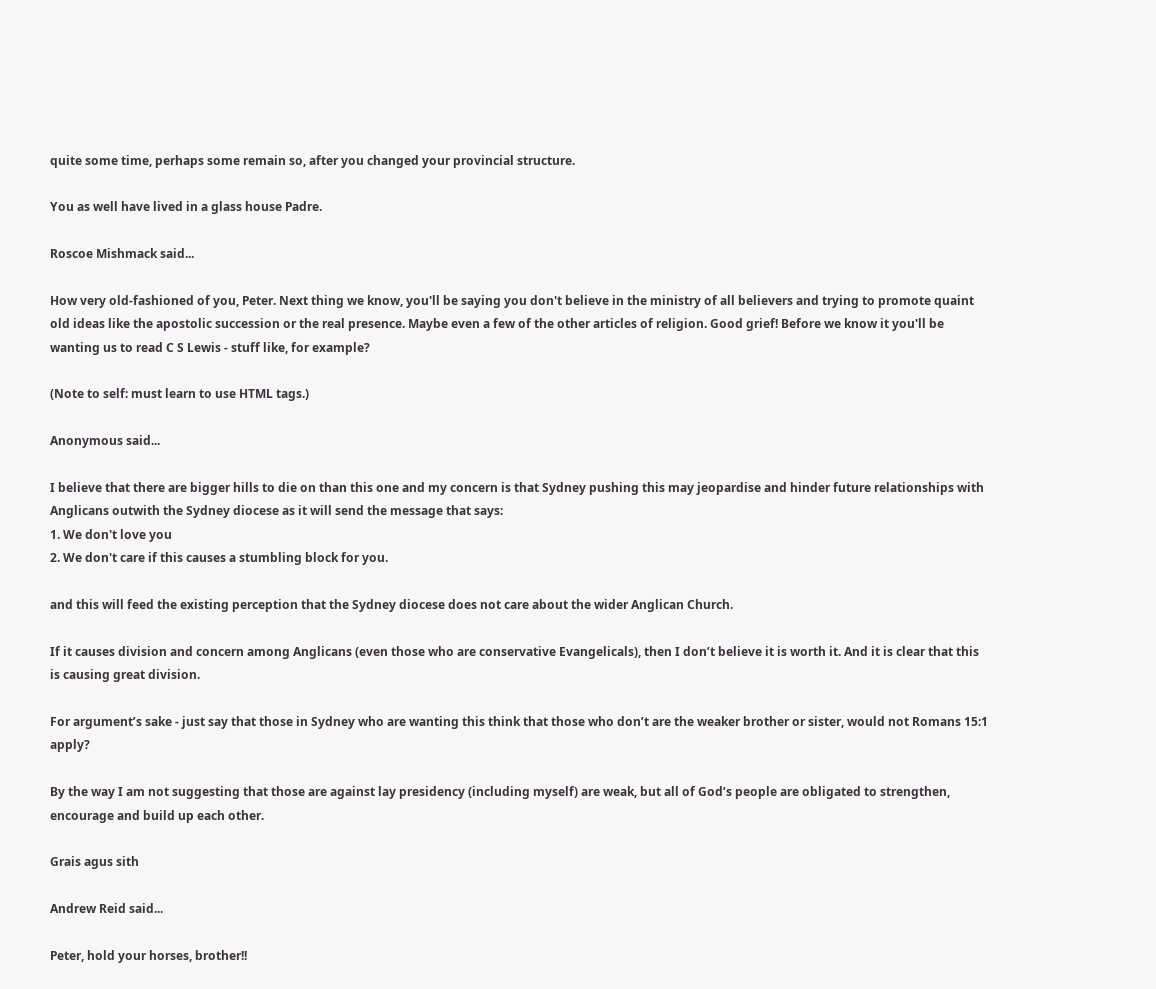quite some time, perhaps some remain so, after you changed your provincial structure.

You as well have lived in a glass house Padre.

Roscoe Mishmack said...

How very old-fashioned of you, Peter. Next thing we know, you'll be saying you don't believe in the ministry of all believers and trying to promote quaint old ideas like the apostolic succession or the real presence. Maybe even a few of the other articles of religion. Good grief! Before we know it you'll be wanting us to read C S Lewis - stuff like, for example?

(Note to self: must learn to use HTML tags.)

Anonymous said...

I believe that there are bigger hills to die on than this one and my concern is that Sydney pushing this may jeopardise and hinder future relationships with Anglicans outwith the Sydney diocese as it will send the message that says:
1. We don't love you
2. We don't care if this causes a stumbling block for you.

and this will feed the existing perception that the Sydney diocese does not care about the wider Anglican Church.

If it causes division and concern among Anglicans (even those who are conservative Evangelicals), then I don’t believe it is worth it. And it is clear that this is causing great division.

For argument’s sake - just say that those in Sydney who are wanting this think that those who don’t are the weaker brother or sister, would not Romans 15:1 apply?

By the way I am not suggesting that those are against lay presidency (including myself) are weak, but all of God’s people are obligated to strengthen, encourage and build up each other.

Grais agus sith

Andrew Reid said...

Peter, hold your horses, brother!!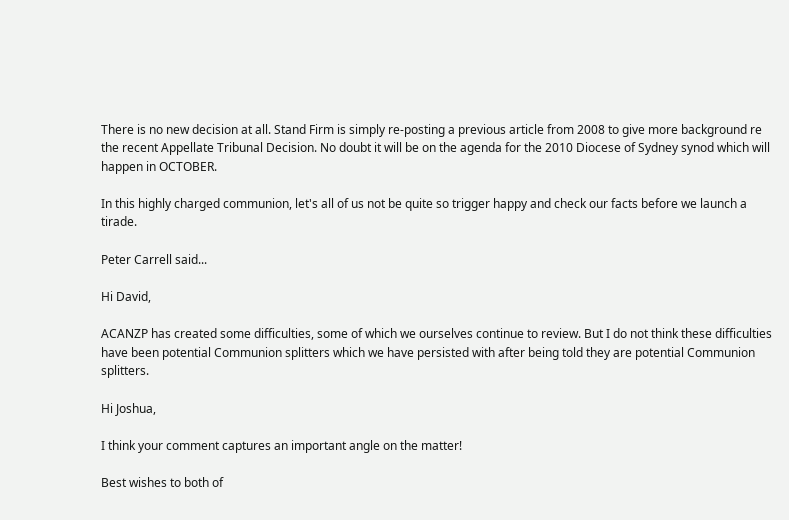There is no new decision at all. Stand Firm is simply re-posting a previous article from 2008 to give more background re the recent Appellate Tribunal Decision. No doubt it will be on the agenda for the 2010 Diocese of Sydney synod which will happen in OCTOBER.

In this highly charged communion, let's all of us not be quite so trigger happy and check our facts before we launch a tirade.

Peter Carrell said...

Hi David,

ACANZP has created some difficulties, some of which we ourselves continue to review. But I do not think these difficulties have been potential Communion splitters which we have persisted with after being told they are potential Communion splitters.

Hi Joshua,

I think your comment captures an important angle on the matter!

Best wishes to both of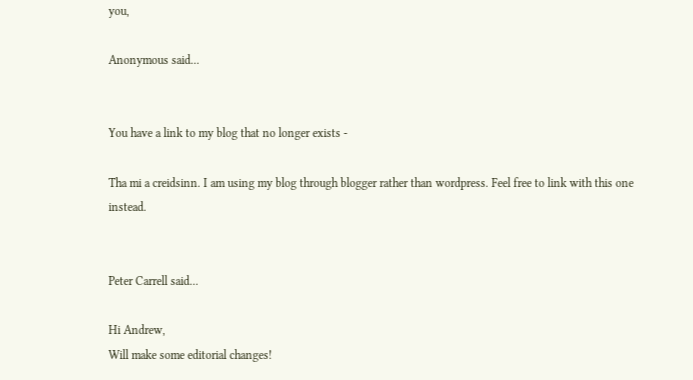you,

Anonymous said...


You have a link to my blog that no longer exists -

Tha mi a creidsinn. I am using my blog through blogger rather than wordpress. Feel free to link with this one instead.


Peter Carrell said...

Hi Andrew,
Will make some editorial changes!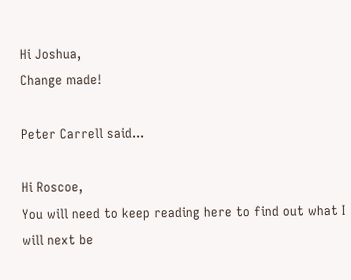Hi Joshua,
Change made!

Peter Carrell said...

Hi Roscoe,
You will need to keep reading here to find out what I will next be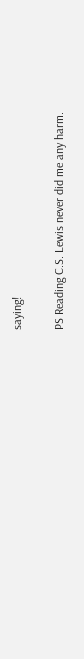saying!

PS Reading C.S. Lewis never did me any harm.